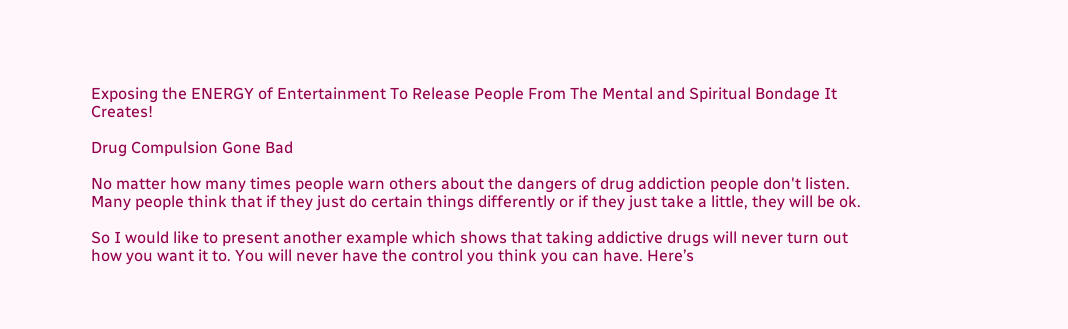Exposing the ENERGY of Entertainment To Release People From The Mental and Spiritual Bondage It Creates!

Drug Compulsion Gone Bad

No matter how many times people warn others about the dangers of drug addiction people don't listen. Many people think that if they just do certain things differently or if they just take a little, they will be ok.

So I would like to present another example which shows that taking addictive drugs will never turn out how you want it to. You will never have the control you think you can have. Here’s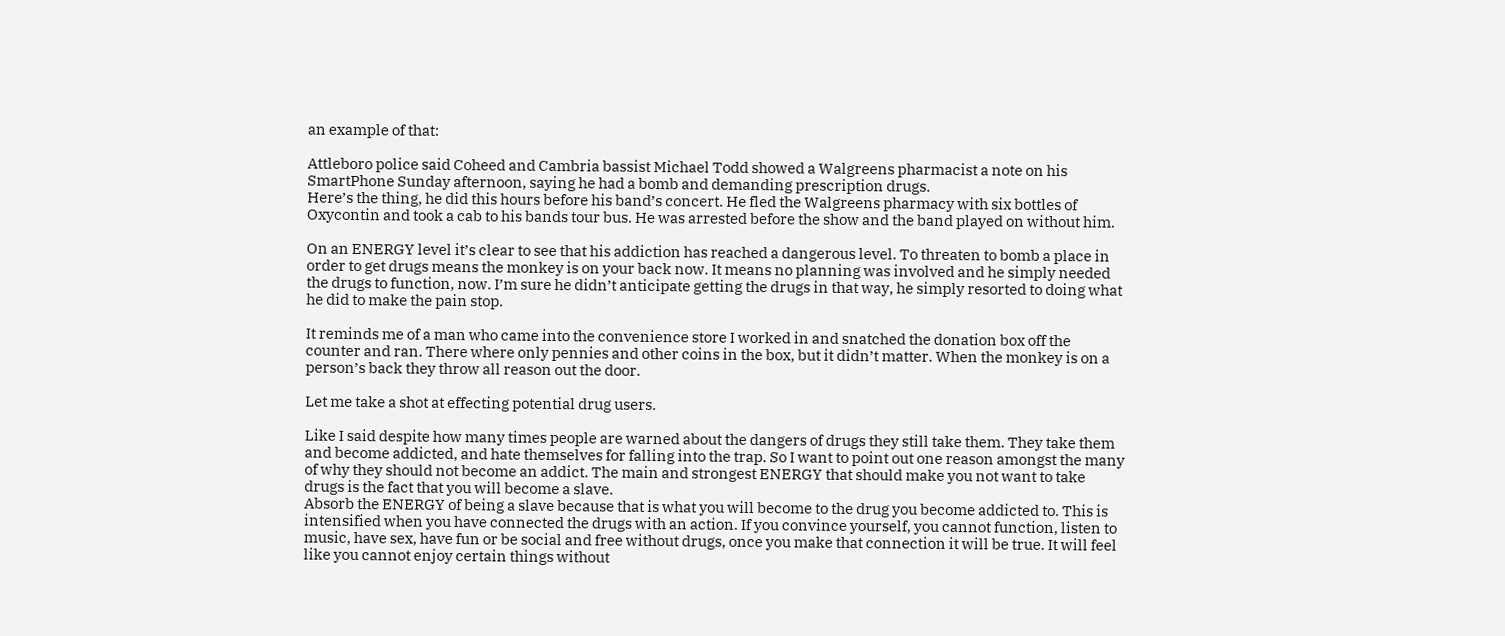an example of that:

Attleboro police said Coheed and Cambria bassist Michael Todd showed a Walgreens pharmacist a note on his SmartPhone Sunday afternoon, saying he had a bomb and demanding prescription drugs.
Here’s the thing, he did this hours before his band’s concert. He fled the Walgreens pharmacy with six bottles of Oxycontin and took a cab to his bands tour bus. He was arrested before the show and the band played on without him.

On an ENERGY level it’s clear to see that his addiction has reached a dangerous level. To threaten to bomb a place in order to get drugs means the monkey is on your back now. It means no planning was involved and he simply needed the drugs to function, now. I’m sure he didn’t anticipate getting the drugs in that way, he simply resorted to doing what he did to make the pain stop.

It reminds me of a man who came into the convenience store I worked in and snatched the donation box off the counter and ran. There where only pennies and other coins in the box, but it didn’t matter. When the monkey is on a person’s back they throw all reason out the door.

Let me take a shot at effecting potential drug users.

Like I said despite how many times people are warned about the dangers of drugs they still take them. They take them and become addicted, and hate themselves for falling into the trap. So I want to point out one reason amongst the many of why they should not become an addict. The main and strongest ENERGY that should make you not want to take drugs is the fact that you will become a slave.
Absorb the ENERGY of being a slave because that is what you will become to the drug you become addicted to. This is intensified when you have connected the drugs with an action. If you convince yourself, you cannot function, listen to music, have sex, have fun or be social and free without drugs, once you make that connection it will be true. It will feel like you cannot enjoy certain things without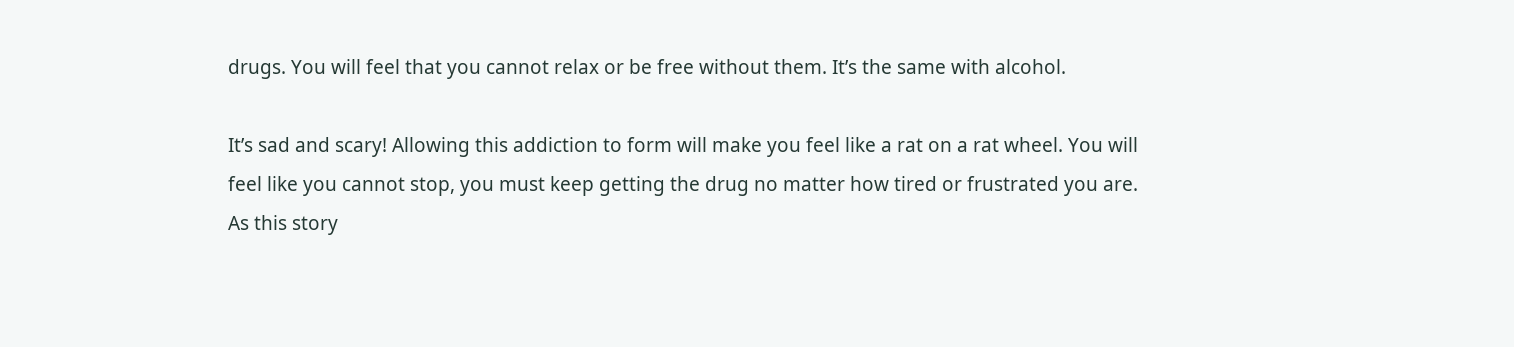drugs. You will feel that you cannot relax or be free without them. It’s the same with alcohol.

It’s sad and scary! Allowing this addiction to form will make you feel like a rat on a rat wheel. You will feel like you cannot stop, you must keep getting the drug no matter how tired or frustrated you are. As this story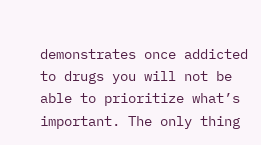demonstrates once addicted to drugs you will not be able to prioritize what’s important. The only thing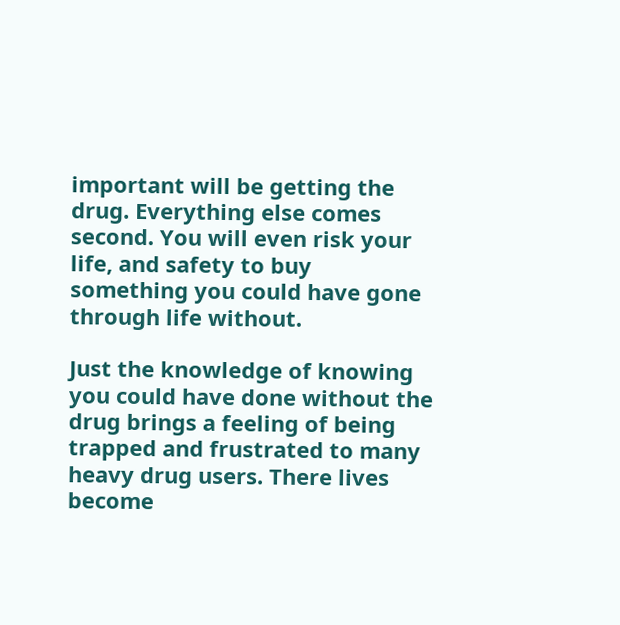important will be getting the drug. Everything else comes second. You will even risk your life, and safety to buy something you could have gone through life without.

Just the knowledge of knowing you could have done without the drug brings a feeling of being trapped and frustrated to many heavy drug users. There lives become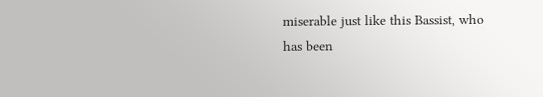miserable just like this Bassist, who has been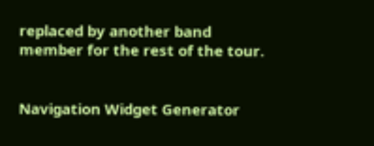replaced by another band member for the rest of the tour.


Navigation Widget Generator